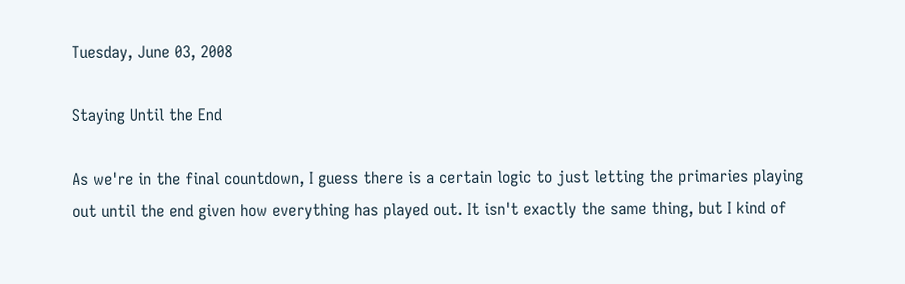Tuesday, June 03, 2008

Staying Until the End

As we're in the final countdown, I guess there is a certain logic to just letting the primaries playing out until the end given how everything has played out. It isn't exactly the same thing, but I kind of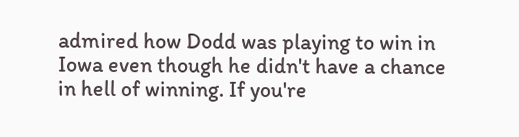admired how Dodd was playing to win in Iowa even though he didn't have a chance in hell of winning. If you're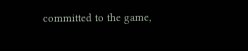committed to the game,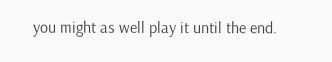you might as well play it until the end.